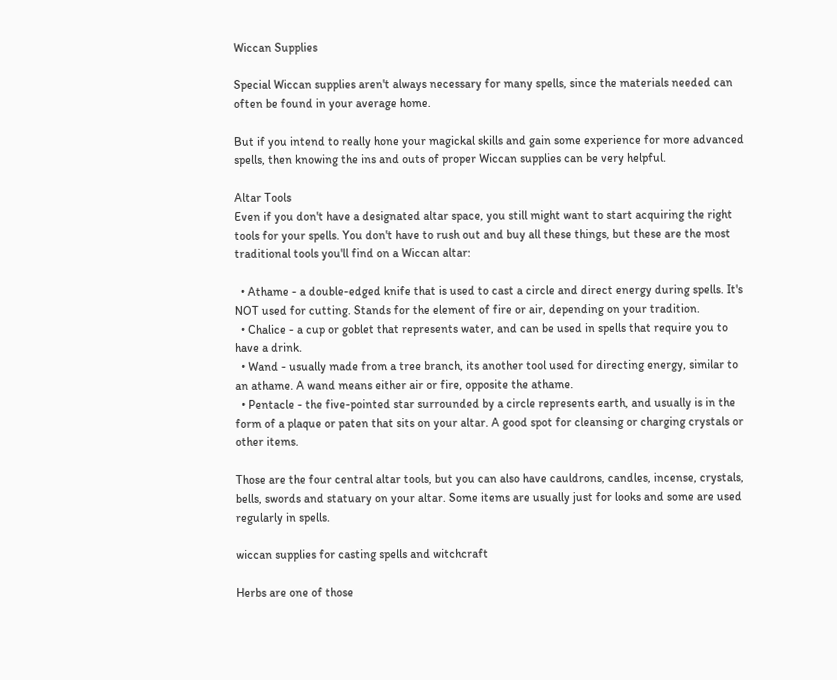Wiccan Supplies

Special Wiccan supplies aren't always necessary for many spells, since the materials needed can often be found in your average home.

But if you intend to really hone your magickal skills and gain some experience for more advanced spells, then knowing the ins and outs of proper Wiccan supplies can be very helpful.

Altar Tools
Even if you don't have a designated altar space, you still might want to start acquiring the right tools for your spells. You don't have to rush out and buy all these things, but these are the most traditional tools you'll find on a Wiccan altar:

  • Athame - a double-edged knife that is used to cast a circle and direct energy during spells. It's NOT used for cutting. Stands for the element of fire or air, depending on your tradition.
  • Chalice - a cup or goblet that represents water, and can be used in spells that require you to have a drink.
  • Wand - usually made from a tree branch, its another tool used for directing energy, similar to an athame. A wand means either air or fire, opposite the athame.
  • Pentacle - the five-pointed star surrounded by a circle represents earth, and usually is in the form of a plaque or paten that sits on your altar. A good spot for cleansing or charging crystals or other items.

Those are the four central altar tools, but you can also have cauldrons, candles, incense, crystals, bells, swords and statuary on your altar. Some items are usually just for looks and some are used regularly in spells.

wiccan supplies for casting spells and witchcraft

Herbs are one of those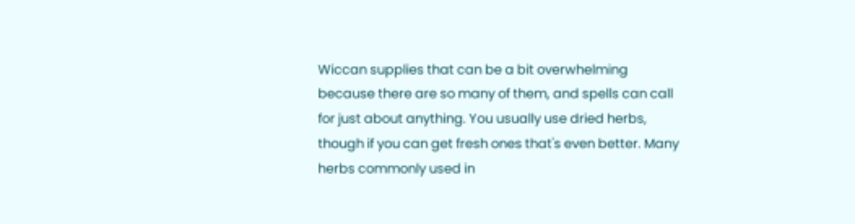Wiccan supplies that can be a bit overwhelming because there are so many of them, and spells can call for just about anything. You usually use dried herbs, though if you can get fresh ones that's even better. Many herbs commonly used in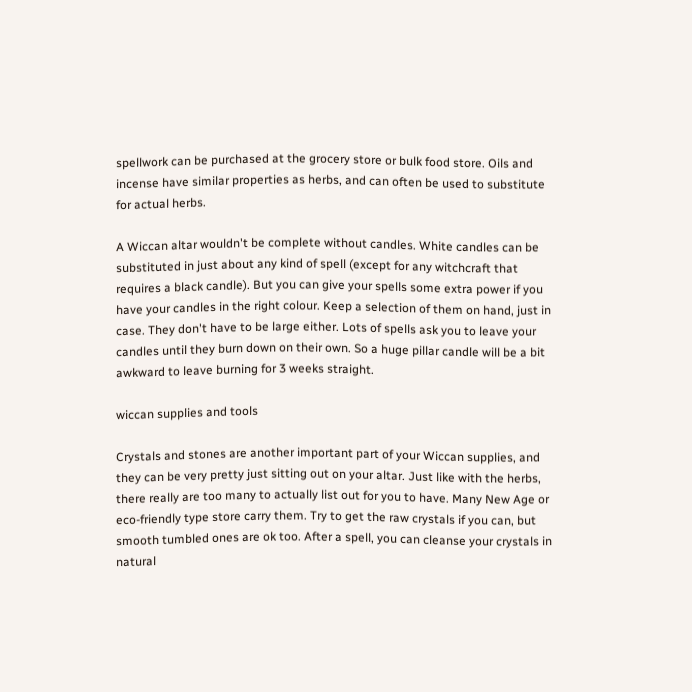spellwork can be purchased at the grocery store or bulk food store. Oils and incense have similar properties as herbs, and can often be used to substitute for actual herbs.

A Wiccan altar wouldn't be complete without candles. White candles can be substituted in just about any kind of spell (except for any witchcraft that requires a black candle). But you can give your spells some extra power if you have your candles in the right colour. Keep a selection of them on hand, just in case. They don't have to be large either. Lots of spells ask you to leave your candles until they burn down on their own. So a huge pillar candle will be a bit awkward to leave burning for 3 weeks straight.

wiccan supplies and tools

Crystals and stones are another important part of your Wiccan supplies, and they can be very pretty just sitting out on your altar. Just like with the herbs, there really are too many to actually list out for you to have. Many New Age or eco-friendly type store carry them. Try to get the raw crystals if you can, but smooth tumbled ones are ok too. After a spell, you can cleanse your crystals in natural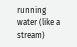running water (like a stream)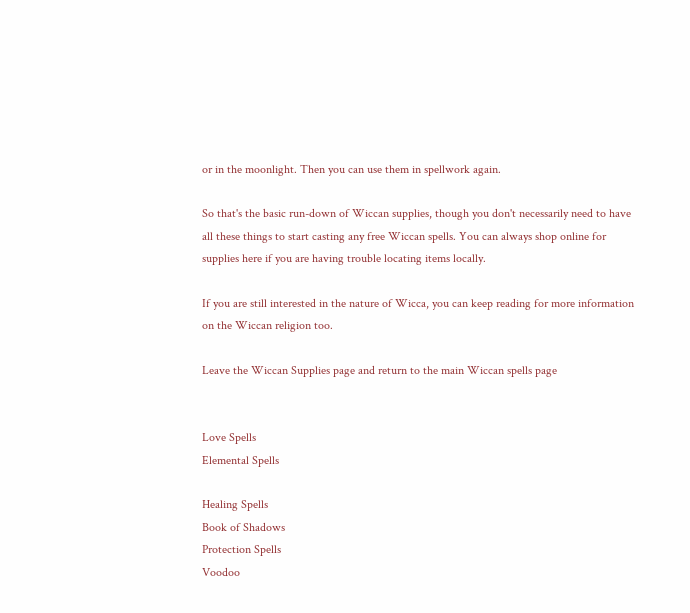or in the moonlight. Then you can use them in spellwork again.

So that's the basic run-down of Wiccan supplies, though you don't necessarily need to have all these things to start casting any free Wiccan spells. You can always shop online for supplies here if you are having trouble locating items locally.

If you are still interested in the nature of Wicca, you can keep reading for more information on the Wiccan religion too.

Leave the Wiccan Supplies page and return to the main Wiccan spells page


Love Spells
Elemental Spells

Healing Spells
Book of Shadows
Protection Spells
Voodoo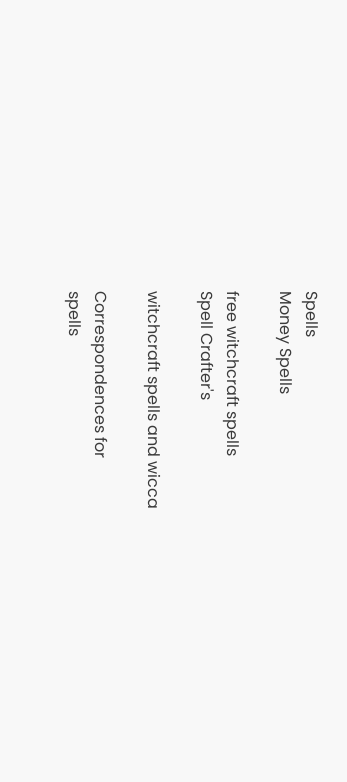Spells
Money Spells

free witchcraft spells
Spell Crafter's

witchcraft spells and wicca

Correspondences for
spells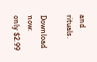and rituals.

Download now:
only $2.99